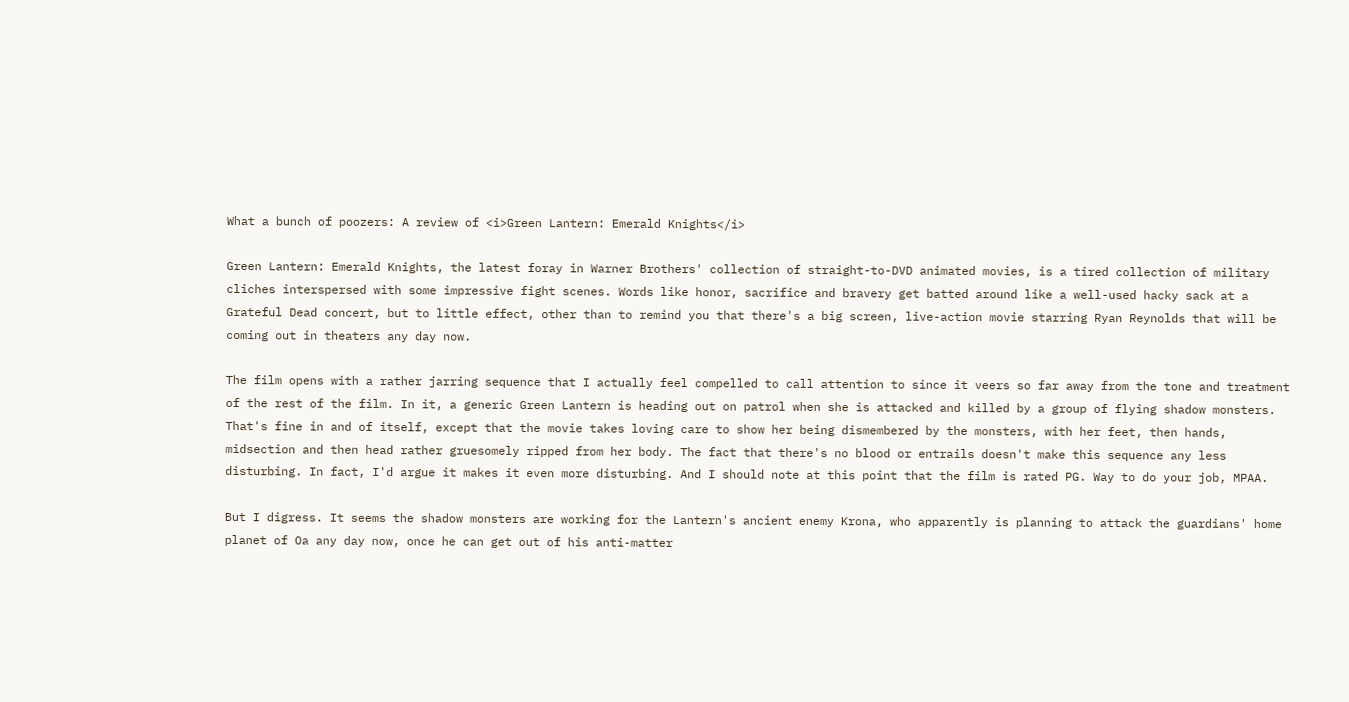What a bunch of poozers: A review of <i>Green Lantern: Emerald Knights</i>

Green Lantern: Emerald Knights, the latest foray in Warner Brothers' collection of straight-to-DVD animated movies, is a tired collection of military cliches interspersed with some impressive fight scenes. Words like honor, sacrifice and bravery get batted around like a well-used hacky sack at a Grateful Dead concert, but to little effect, other than to remind you that there's a big screen, live-action movie starring Ryan Reynolds that will be coming out in theaters any day now.

The film opens with a rather jarring sequence that I actually feel compelled to call attention to since it veers so far away from the tone and treatment of the rest of the film. In it, a generic Green Lantern is heading out on patrol when she is attacked and killed by a group of flying shadow monsters. That's fine in and of itself, except that the movie takes loving care to show her being dismembered by the monsters, with her feet, then hands, midsection and then head rather gruesomely ripped from her body. The fact that there's no blood or entrails doesn't make this sequence any less disturbing. In fact, I'd argue it makes it even more disturbing. And I should note at this point that the film is rated PG. Way to do your job, MPAA.

But I digress. It seems the shadow monsters are working for the Lantern's ancient enemy Krona, who apparently is planning to attack the guardians' home planet of Oa any day now, once he can get out of his anti-matter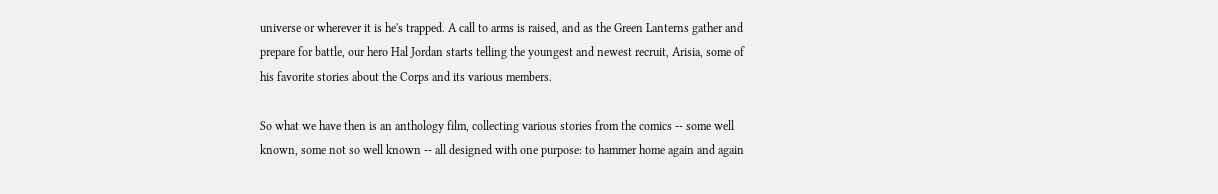universe or wherever it is he's trapped. A call to arms is raised, and as the Green Lanterns gather and prepare for battle, our hero Hal Jordan starts telling the youngest and newest recruit, Arisia, some of his favorite stories about the Corps and its various members.

So what we have then is an anthology film, collecting various stories from the comics -- some well known, some not so well known -- all designed with one purpose: to hammer home again and again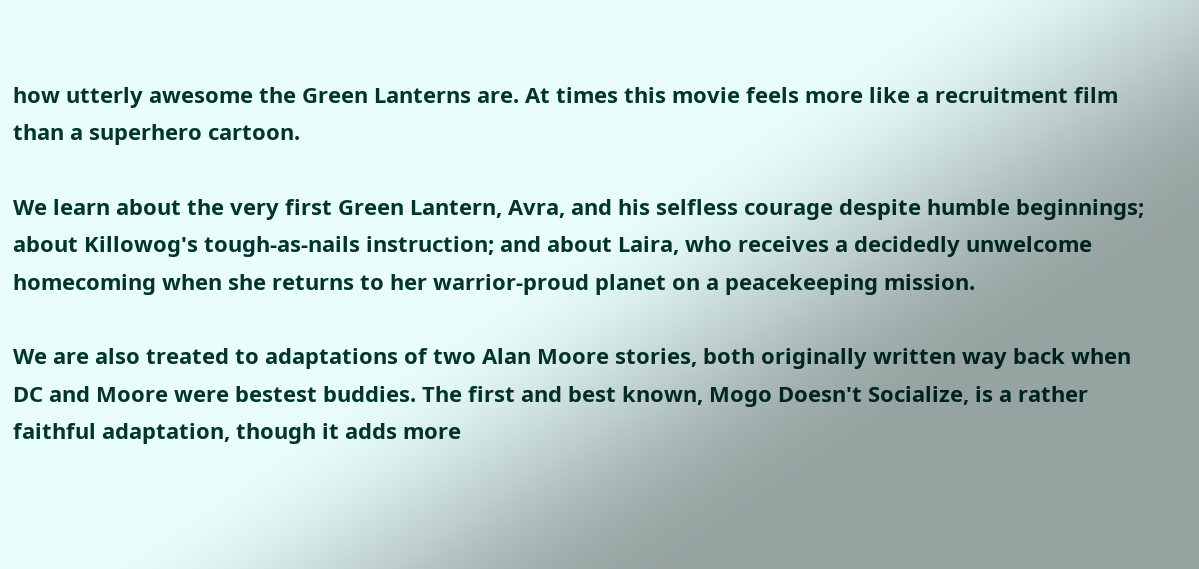how utterly awesome the Green Lanterns are. At times this movie feels more like a recruitment film than a superhero cartoon.

We learn about the very first Green Lantern, Avra, and his selfless courage despite humble beginnings; about Killowog's tough-as-nails instruction; and about Laira, who receives a decidedly unwelcome homecoming when she returns to her warrior-proud planet on a peacekeeping mission.

We are also treated to adaptations of two Alan Moore stories, both originally written way back when DC and Moore were bestest buddies. The first and best known, Mogo Doesn't Socialize, is a rather faithful adaptation, though it adds more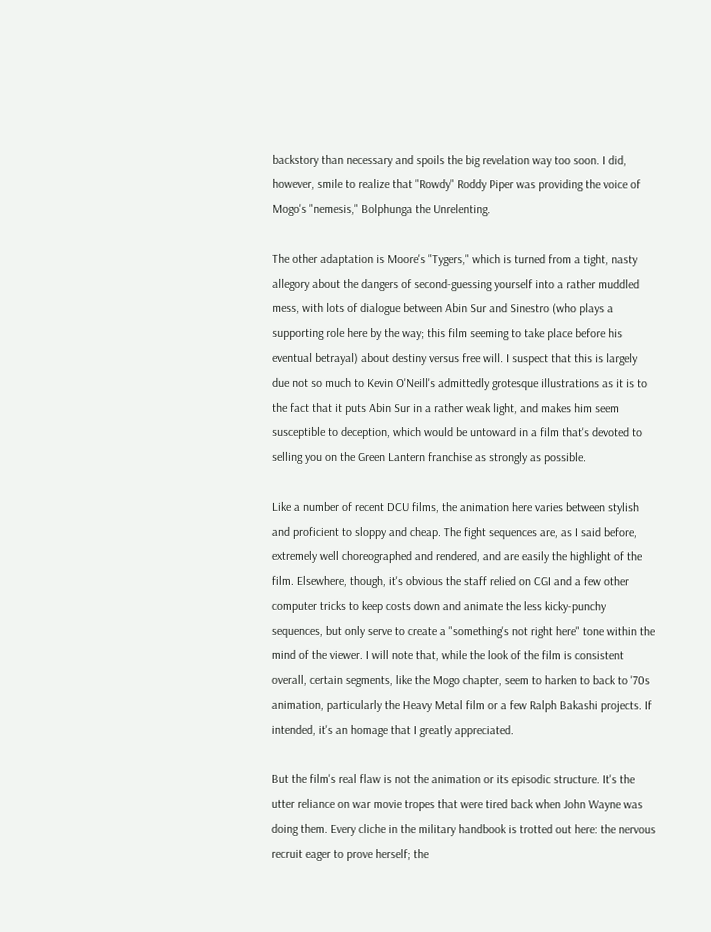backstory than necessary and spoils the big revelation way too soon. I did, however, smile to realize that "Rowdy" Roddy Piper was providing the voice of Mogo's "nemesis," Bolphunga the Unrelenting.

The other adaptation is Moore's "Tygers," which is turned from a tight, nasty allegory about the dangers of second-guessing yourself into a rather muddled mess, with lots of dialogue between Abin Sur and Sinestro (who plays a supporting role here by the way; this film seeming to take place before his eventual betrayal) about destiny versus free will. I suspect that this is largely due not so much to Kevin O'Neill's admittedly grotesque illustrations as it is to the fact that it puts Abin Sur in a rather weak light, and makes him seem susceptible to deception, which would be untoward in a film that's devoted to selling you on the Green Lantern franchise as strongly as possible.

Like a number of recent DCU films, the animation here varies between stylish and proficient to sloppy and cheap. The fight sequences are, as I said before, extremely well choreographed and rendered, and are easily the highlight of the film. Elsewhere, though, it's obvious the staff relied on CGI and a few other computer tricks to keep costs down and animate the less kicky-punchy sequences, but only serve to create a "something's not right here" tone within the mind of the viewer. I will note that, while the look of the film is consistent overall, certain segments, like the Mogo chapter, seem to harken to back to '70s animation, particularly the Heavy Metal film or a few Ralph Bakashi projects. If intended, it's an homage that I greatly appreciated.

But the film's real flaw is not the animation or its episodic structure. It's the utter reliance on war movie tropes that were tired back when John Wayne was doing them. Every cliche in the military handbook is trotted out here: the nervous recruit eager to prove herself; the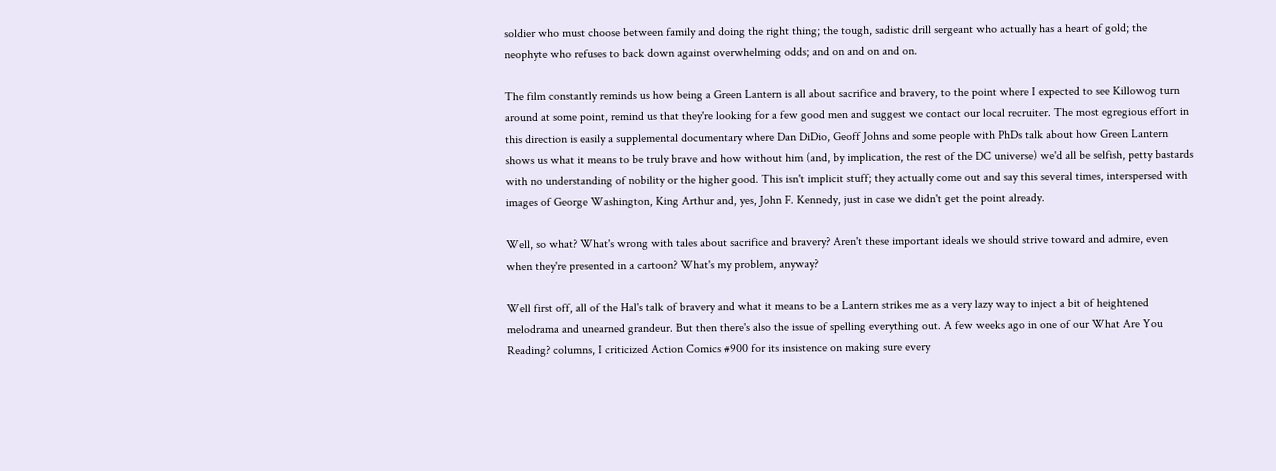soldier who must choose between family and doing the right thing; the tough, sadistic drill sergeant who actually has a heart of gold; the neophyte who refuses to back down against overwhelming odds; and on and on and on.

The film constantly reminds us how being a Green Lantern is all about sacrifice and bravery, to the point where I expected to see Killowog turn around at some point, remind us that they're looking for a few good men and suggest we contact our local recruiter. The most egregious effort in this direction is easily a supplemental documentary where Dan DiDio, Geoff Johns and some people with PhDs talk about how Green Lantern shows us what it means to be truly brave and how without him (and, by implication, the rest of the DC universe) we'd all be selfish, petty bastards with no understanding of nobility or the higher good. This isn't implicit stuff; they actually come out and say this several times, interspersed with images of George Washington, King Arthur and, yes, John F. Kennedy, just in case we didn't get the point already.

Well, so what? What's wrong with tales about sacrifice and bravery? Aren't these important ideals we should strive toward and admire, even when they're presented in a cartoon? What's my problem, anyway?

Well first off, all of the Hal's talk of bravery and what it means to be a Lantern strikes me as a very lazy way to inject a bit of heightened melodrama and unearned grandeur. But then there's also the issue of spelling everything out. A few weeks ago in one of our What Are You Reading? columns, I criticized Action Comics #900 for its insistence on making sure every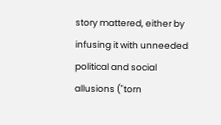story mattered, either by infusing it with unneeded political and social allusions ("torn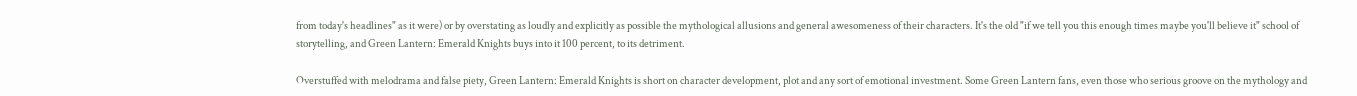from today's headlines" as it were) or by overstating as loudly and explicitly as possible the mythological allusions and general awesomeness of their characters. It's the old "if we tell you this enough times maybe you'll believe it" school of storytelling, and Green Lantern: Emerald Knights buys into it 100 percent, to its detriment.

Overstuffed with melodrama and false piety, Green Lantern: Emerald Knights is short on character development, plot and any sort of emotional investment. Some Green Lantern fans, even those who serious groove on the mythology and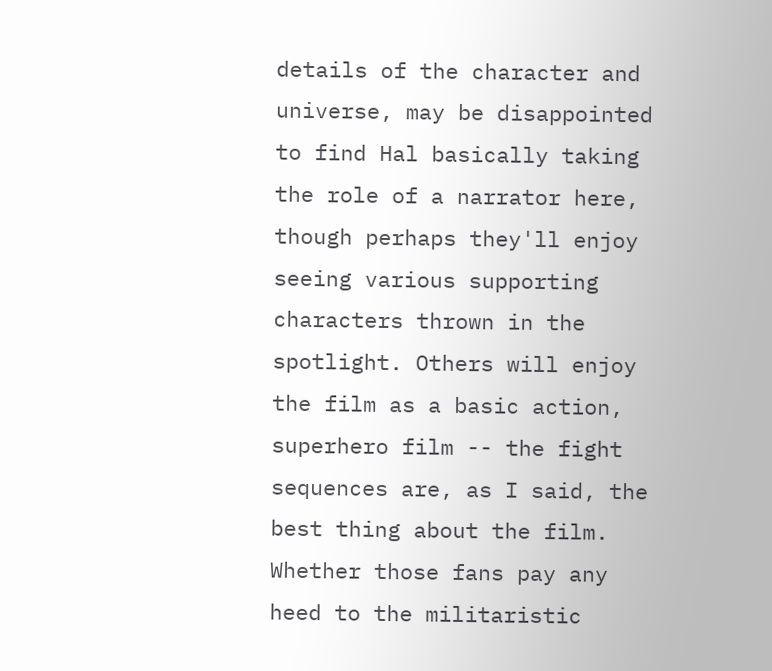details of the character and universe, may be disappointed to find Hal basically taking the role of a narrator here, though perhaps they'll enjoy seeing various supporting characters thrown in the spotlight. Others will enjoy the film as a basic action, superhero film -- the fight sequences are, as I said, the best thing about the film. Whether those fans pay any heed to the militaristic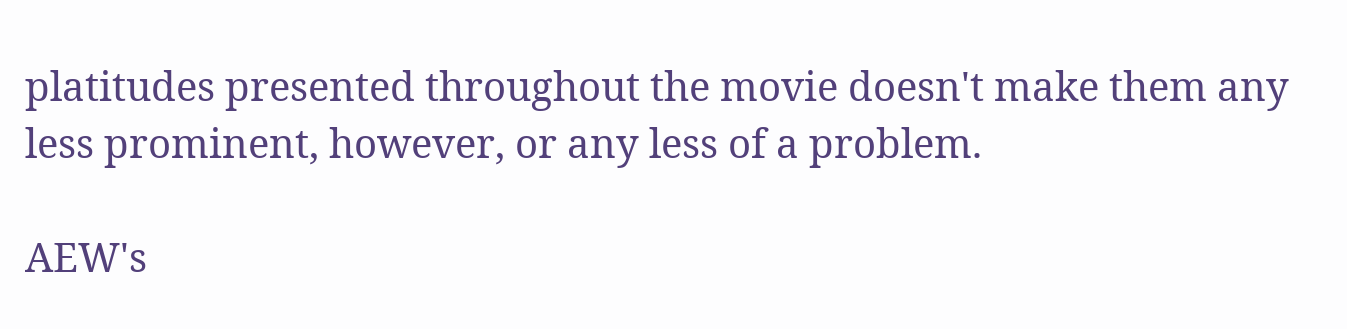platitudes presented throughout the movie doesn't make them any less prominent, however, or any less of a problem.

AEW's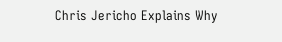Chris Jericho Explains Why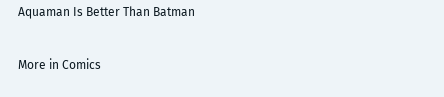Aquaman Is Better Than Batman

More in Comics